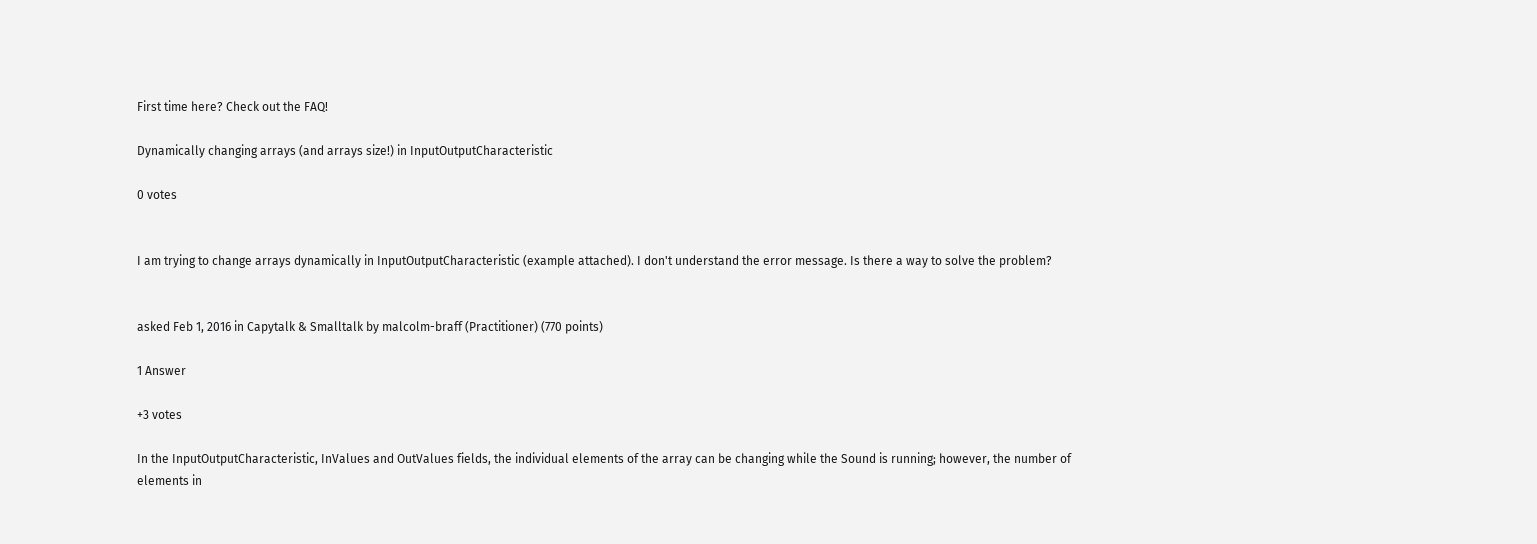First time here? Check out the FAQ!

Dynamically changing arrays (and arrays size!) in InputOutputCharacteristic

0 votes


I am trying to change arrays dynamically in InputOutputCharacteristic (example attached). I don't understand the error message. Is there a way to solve the problem?


asked Feb 1, 2016 in Capytalk & Smalltalk by malcolm-braff (Practitioner) (770 points)

1 Answer

+3 votes

In the InputOutputCharacteristic, InValues and OutValues fields, the individual elements of the array can be changing while the Sound is running; however, the number of elements in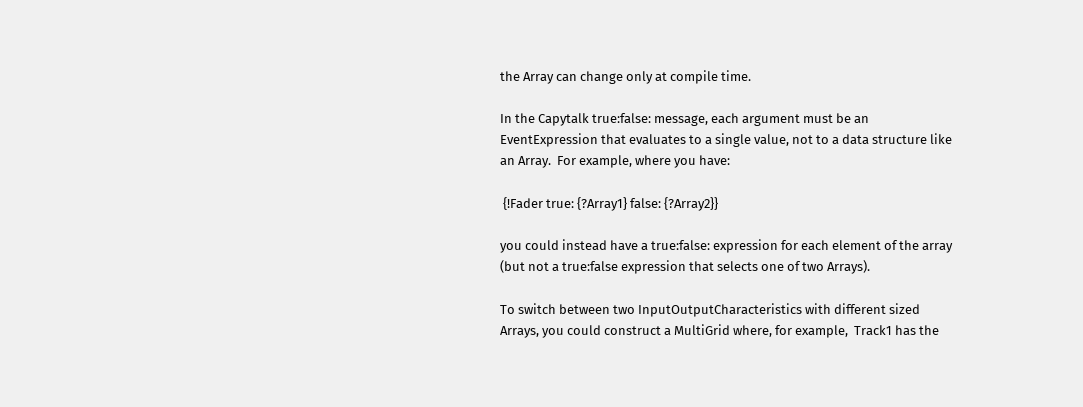the Array can change only at compile time.

In the Capytalk true:false: message, each argument must be an EventExpression that evaluates to a single value, not to a data structure like an Array.  For example, where you have:

 {!Fader true: {?Array1} false: {?Array2}}

you could instead have a true:false: expression for each element of the array (but not a true:false expression that selects one of two Arrays).

To switch between two InputOutputCharacteristics with different sized Arrays, you could construct a MultiGrid where, for example,  Track1 has the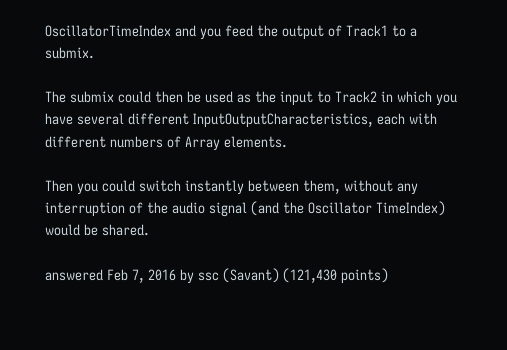OscillatorTimeIndex and you feed the output of Track1 to a submix.

The submix could then be used as the input to Track2 in which you have several different InputOutputCharacteristics, each with different numbers of Array elements.

Then you could switch instantly between them, without any interruption of the audio signal (and the Oscillator TimeIndex) would be shared.

answered Feb 7, 2016 by ssc (Savant) (121,430 points)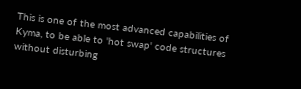This is one of the most advanced capabilities of Kyma, to be able to 'hot swap' code structures without disturbing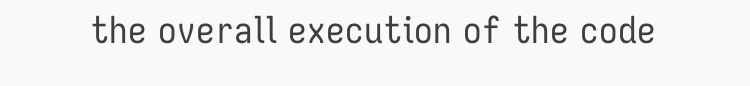the overall execution of the code